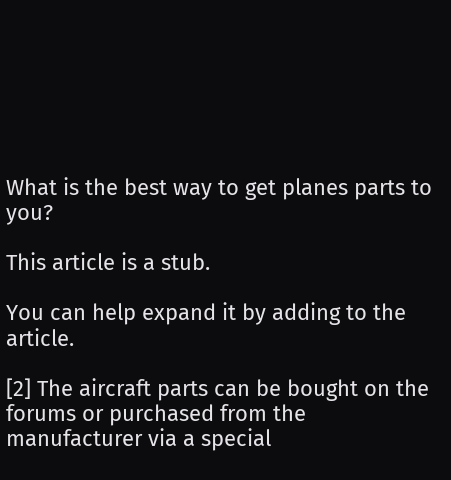What is the best way to get planes parts to you?

This article is a stub.

You can help expand it by adding to the article.

[2] The aircraft parts can be bought on the forums or purchased from the manufacturer via a special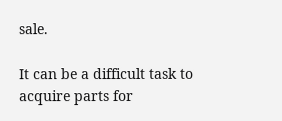sale.

It can be a difficult task to acquire parts for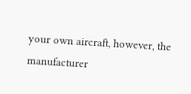your own aircraft, however, the manufacturer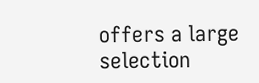offers a large selection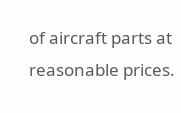of aircraft parts at reasonable prices.